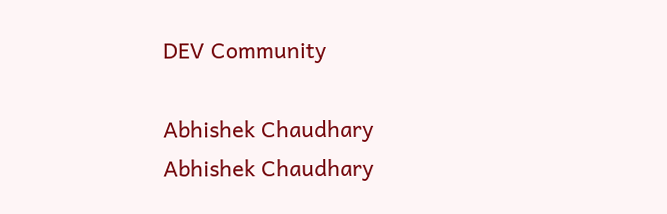DEV Community

Abhishek Chaudhary
Abhishek Chaudhary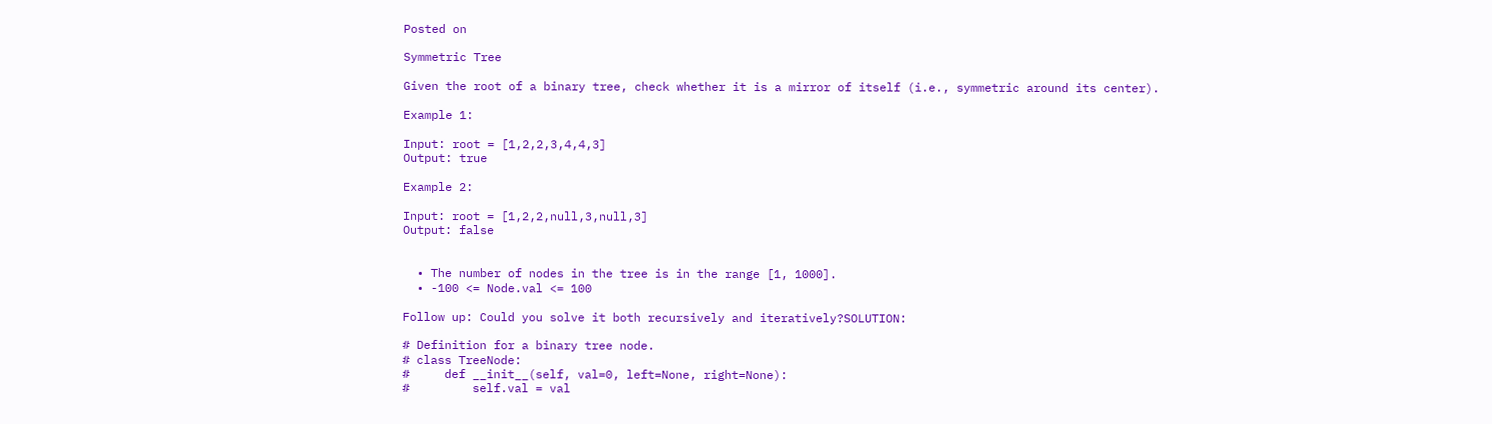Posted on

Symmetric Tree

Given the root of a binary tree, check whether it is a mirror of itself (i.e., symmetric around its center).

Example 1:

Input: root = [1,2,2,3,4,4,3]
Output: true

Example 2:

Input: root = [1,2,2,null,3,null,3]
Output: false


  • The number of nodes in the tree is in the range [1, 1000].
  • -100 <= Node.val <= 100

Follow up: Could you solve it both recursively and iteratively?SOLUTION:

# Definition for a binary tree node.
# class TreeNode:
#     def __init__(self, val=0, left=None, right=None):
#         self.val = val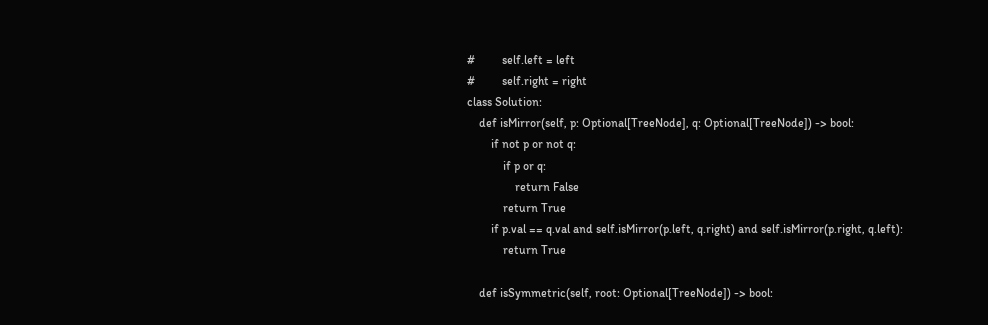#         self.left = left
#         self.right = right
class Solution:
    def isMirror(self, p: Optional[TreeNode], q: Optional[TreeNode]) -> bool:
        if not p or not q:
            if p or q:
                return False
            return True
        if p.val == q.val and self.isMirror(p.left, q.right) and self.isMirror(p.right, q.left):
            return True

    def isSymmetric(self, root: Optional[TreeNode]) -> bool: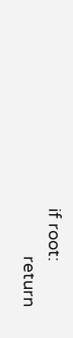if root:
            return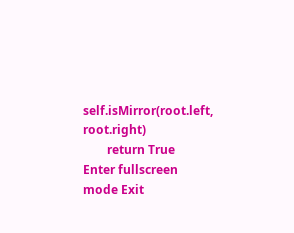self.isMirror(root.left, root.right)
        return True
Enter fullscreen mode Exit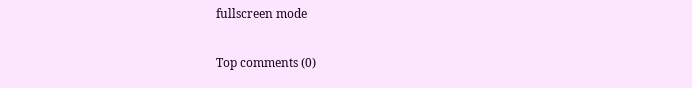fullscreen mode

Top comments (0)